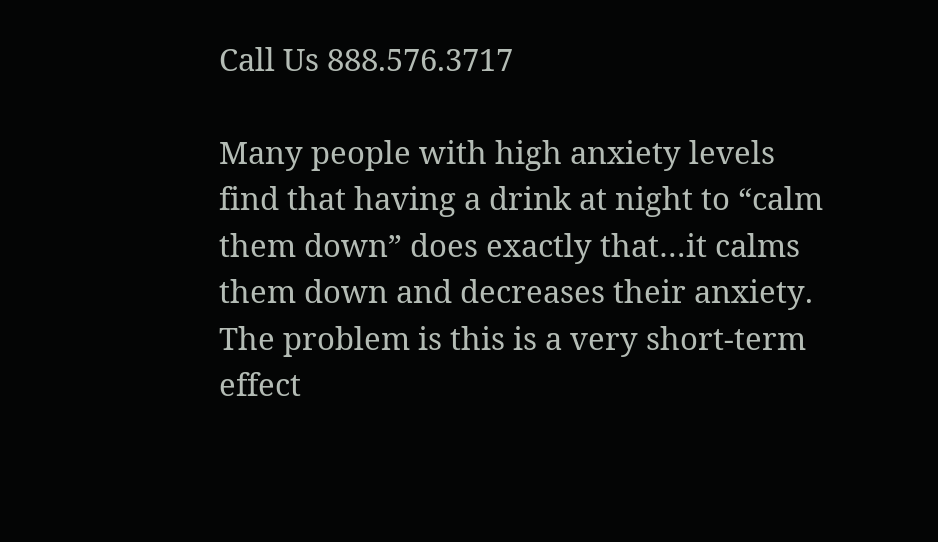Call Us 888.576.3717

Many people with high anxiety levels find that having a drink at night to “calm them down” does exactly that…it calms them down and decreases their anxiety.  The problem is this is a very short-term effect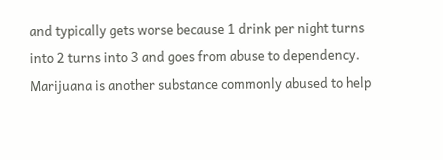and typically gets worse because 1 drink per night turns into 2 turns into 3 and goes from abuse to dependency.  Marijuana is another substance commonly abused to help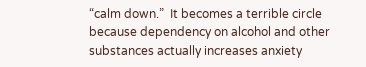“calm down.”  It becomes a terrible circle because dependency on alcohol and other substances actually increases anxiety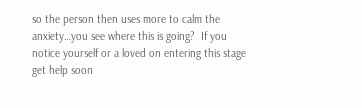so the person then uses more to calm the anxiety…you see where this is going?  If you notice yourself or a loved on entering this stage get help soon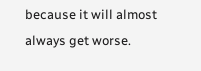because it will almost always get worse.